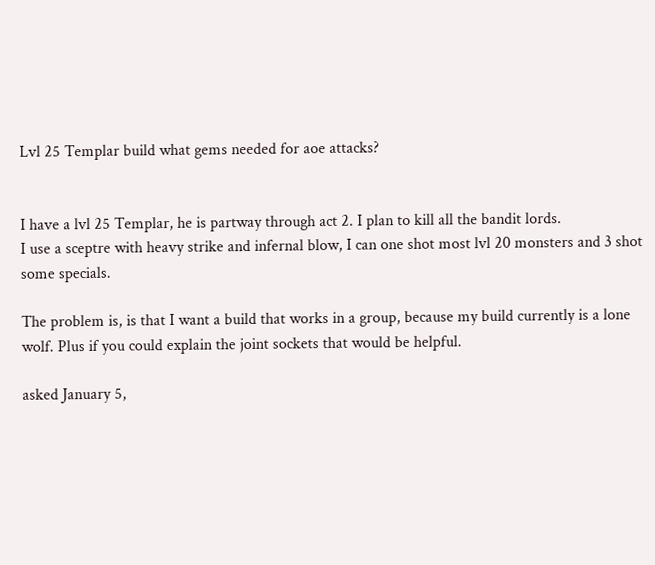Lvl 25 Templar build what gems needed for aoe attacks?


I have a lvl 25 Templar, he is partway through act 2. I plan to kill all the bandit lords.
I use a sceptre with heavy strike and infernal blow, I can one shot most lvl 20 monsters and 3 shot some specials.

The problem is, is that I want a build that works in a group, because my build currently is a lone wolf. Plus if you could explain the joint sockets that would be helpful.

asked January 5,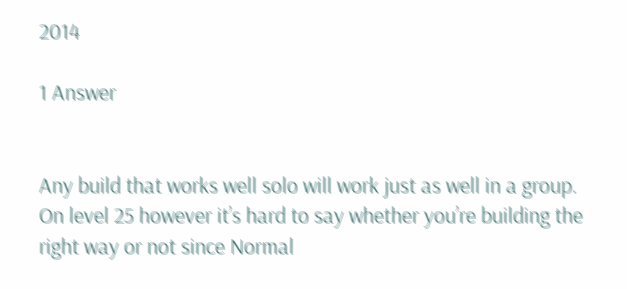2014

1 Answer


Any build that works well solo will work just as well in a group. On level 25 however it’s hard to say whether you’re building the right way or not since Normal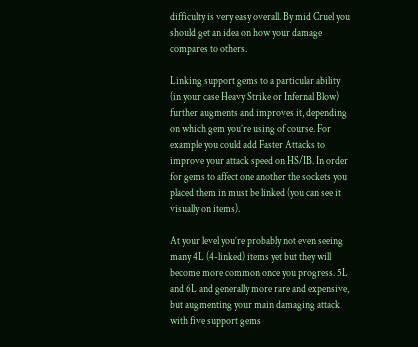difficulty is very easy overall. By mid Cruel you should get an idea on how your damage compares to others.

Linking support gems to a particular ability (in your case Heavy Strike or Infernal Blow) further augments and improves it, depending on which gem you’re using of course. For example you could add Faster Attacks to improve your attack speed on HS/IB. In order for gems to affect one another the sockets you placed them in must be linked (you can see it visually on items).

At your level you’re probably not even seeing many 4L (4-linked) items yet but they will become more common once you progress. 5L and 6L and generally more rare and expensive, but augmenting your main damaging attack with five support gems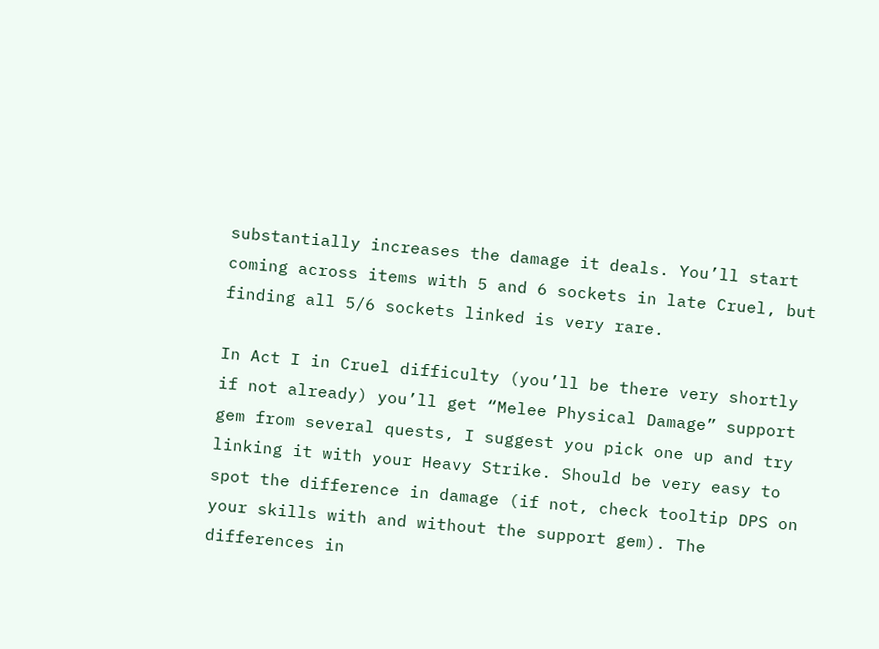substantially increases the damage it deals. You’ll start coming across items with 5 and 6 sockets in late Cruel, but finding all 5/6 sockets linked is very rare.

In Act I in Cruel difficulty (you’ll be there very shortly if not already) you’ll get “Melee Physical Damage” support gem from several quests, I suggest you pick one up and try linking it with your Heavy Strike. Should be very easy to spot the difference in damage (if not, check tooltip DPS on your skills with and without the support gem). The differences in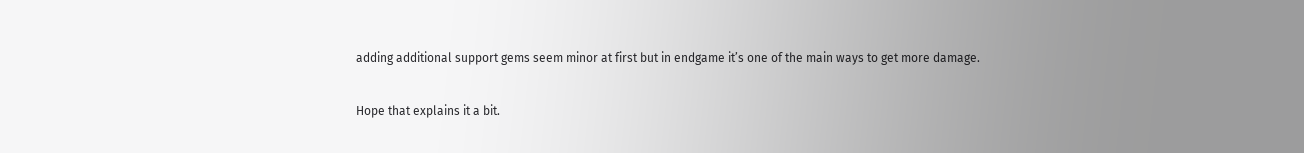adding additional support gems seem minor at first but in endgame it’s one of the main ways to get more damage.

Hope that explains it a bit.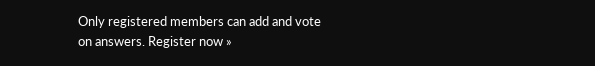Only registered members can add and vote on answers. Register now »